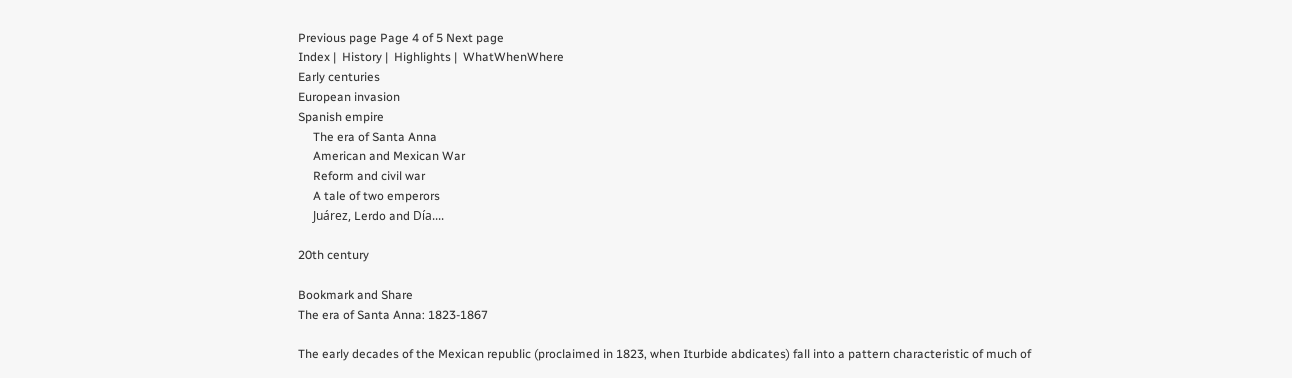Previous page Page 4 of 5 Next page
Index |  History |  Highlights |  WhatWhenWhere
Early centuries
European invasion
Spanish empire
     The era of Santa Anna
     American and Mexican War
     Reform and civil war
     A tale of two emperors
     Juárez, Lerdo and Día....

20th century

Bookmark and Share
The era of Santa Anna: 1823-1867

The early decades of the Mexican republic (proclaimed in 1823, when Iturbide abdicates) fall into a pattern characteristic of much of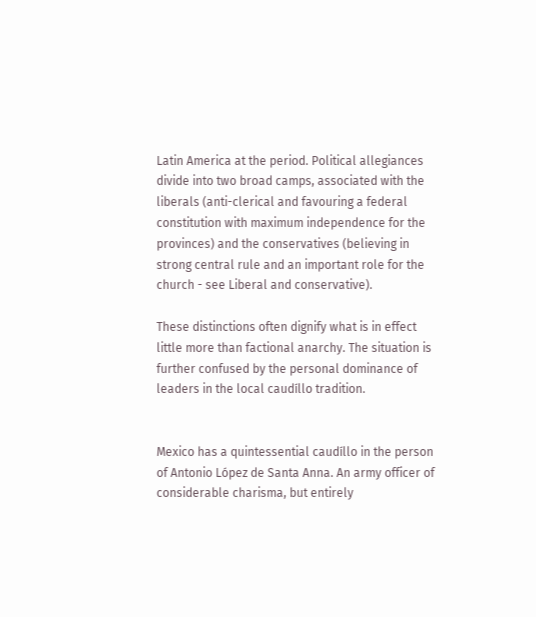Latin America at the period. Political allegiances divide into two broad camps, associated with the liberals (anti-clerical and favouring a federal constitution with maximum independence for the provinces) and the conservatives (believing in strong central rule and an important role for the church - see Liberal and conservative).

These distinctions often dignify what is in effect little more than factional anarchy. The situation is further confused by the personal dominance of leaders in the local caudíllo tradition.


Mexico has a quintessential caudíllo in the person of Antonio López de Santa Anna. An army officer of considerable charisma, but entirely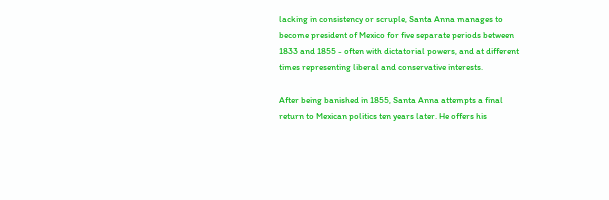lacking in consistency or scruple, Santa Anna manages to become president of Mexico for five separate periods between 1833 and 1855 - often with dictatorial powers, and at different times representing liberal and conservative interests.

After being banished in 1855, Santa Anna attempts a final return to Mexican politics ten years later. He offers his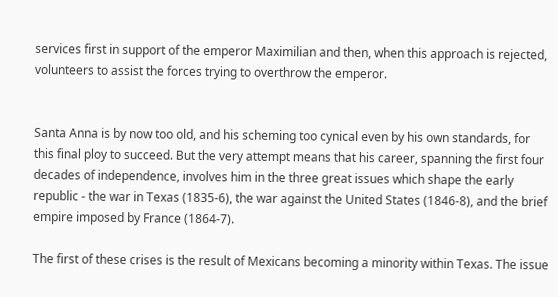services first in support of the emperor Maximilian and then, when this approach is rejected, volunteers to assist the forces trying to overthrow the emperor.


Santa Anna is by now too old, and his scheming too cynical even by his own standards, for this final ploy to succeed. But the very attempt means that his career, spanning the first four decades of independence, involves him in the three great issues which shape the early republic - the war in Texas (1835-6), the war against the United States (1846-8), and the brief empire imposed by France (1864-7).

The first of these crises is the result of Mexicans becoming a minority within Texas. The issue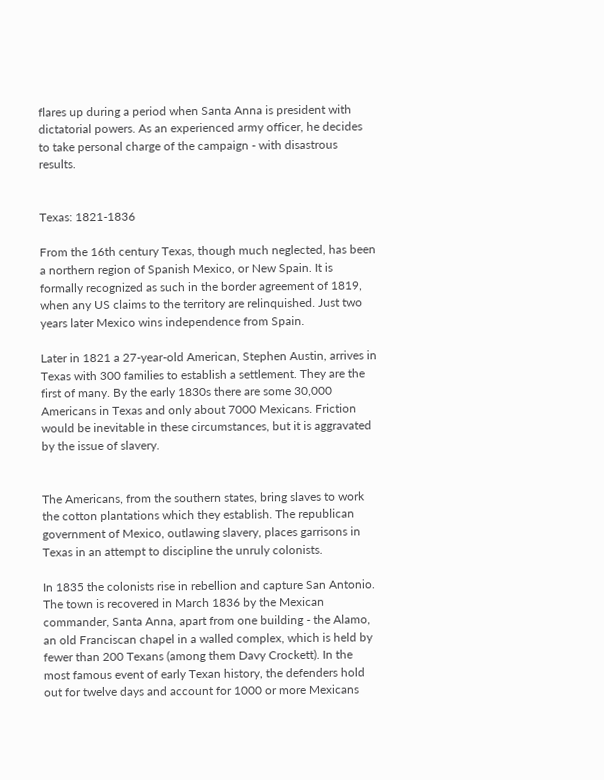flares up during a period when Santa Anna is president with dictatorial powers. As an experienced army officer, he decides to take personal charge of the campaign - with disastrous results.


Texas: 1821-1836

From the 16th century Texas, though much neglected, has been a northern region of Spanish Mexico, or New Spain. It is formally recognized as such in the border agreement of 1819, when any US claims to the territory are relinquished. Just two years later Mexico wins independence from Spain.

Later in 1821 a 27-year-old American, Stephen Austin, arrives in Texas with 300 families to establish a settlement. They are the first of many. By the early 1830s there are some 30,000 Americans in Texas and only about 7000 Mexicans. Friction would be inevitable in these circumstances, but it is aggravated by the issue of slavery.


The Americans, from the southern states, bring slaves to work the cotton plantations which they establish. The republican government of Mexico, outlawing slavery, places garrisons in Texas in an attempt to discipline the unruly colonists.

In 1835 the colonists rise in rebellion and capture San Antonio. The town is recovered in March 1836 by the Mexican commander, Santa Anna, apart from one building - the Alamo, an old Franciscan chapel in a walled complex, which is held by fewer than 200 Texans (among them Davy Crockett). In the most famous event of early Texan history, the defenders hold out for twelve days and account for 1000 or more Mexicans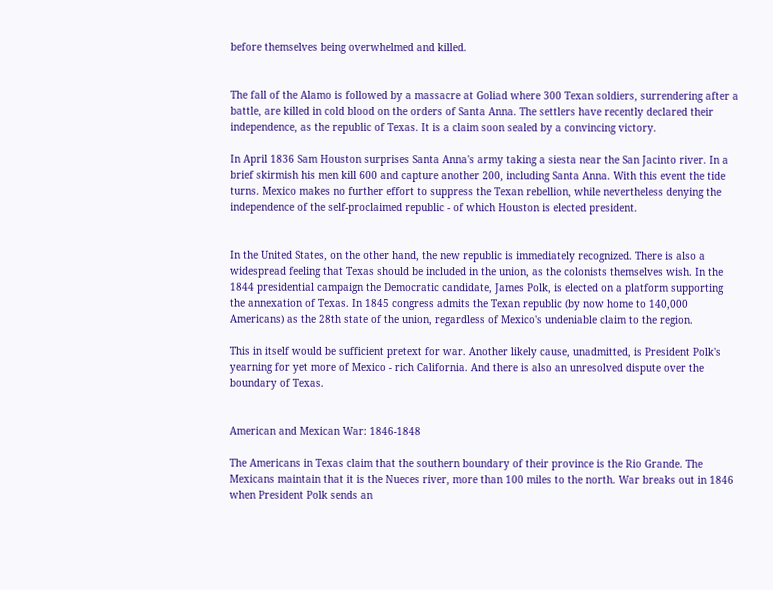before themselves being overwhelmed and killed.


The fall of the Alamo is followed by a massacre at Goliad where 300 Texan soldiers, surrendering after a battle, are killed in cold blood on the orders of Santa Anna. The settlers have recently declared their independence, as the republic of Texas. It is a claim soon sealed by a convincing victory.

In April 1836 Sam Houston surprises Santa Anna's army taking a siesta near the San Jacinto river. In a brief skirmish his men kill 600 and capture another 200, including Santa Anna. With this event the tide turns. Mexico makes no further effort to suppress the Texan rebellion, while nevertheless denying the independence of the self-proclaimed republic - of which Houston is elected president.


In the United States, on the other hand, the new republic is immediately recognized. There is also a widespread feeling that Texas should be included in the union, as the colonists themselves wish. In the 1844 presidential campaign the Democratic candidate, James Polk, is elected on a platform supporting the annexation of Texas. In 1845 congress admits the Texan republic (by now home to 140,000 Americans) as the 28th state of the union, regardless of Mexico's undeniable claim to the region.

This in itself would be sufficient pretext for war. Another likely cause, unadmitted, is President Polk's yearning for yet more of Mexico - rich California. And there is also an unresolved dispute over the boundary of Texas.


American and Mexican War: 1846-1848

The Americans in Texas claim that the southern boundary of their province is the Rio Grande. The Mexicans maintain that it is the Nueces river, more than 100 miles to the north. War breaks out in 1846 when President Polk sends an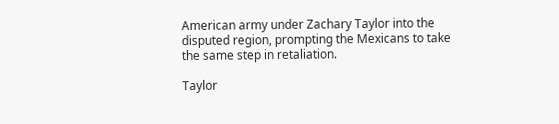American army under Zachary Taylor into the disputed region, prompting the Mexicans to take the same step in retaliation.

Taylor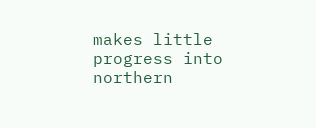makes little progress into northern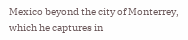Mexico beyond the city of Monterrey, which he captures in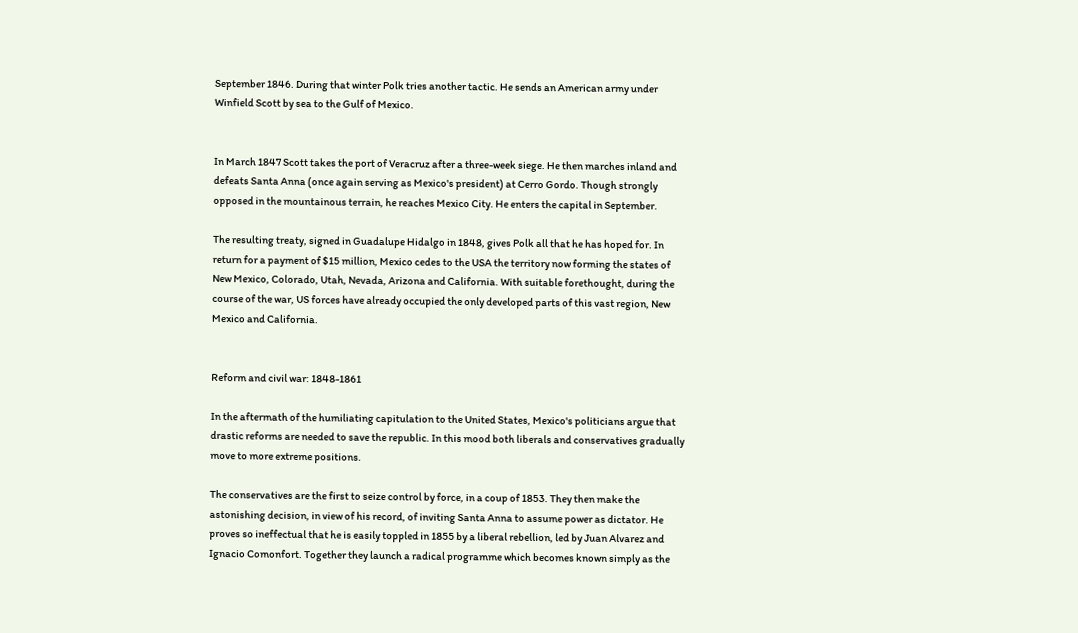September 1846. During that winter Polk tries another tactic. He sends an American army under Winfield Scott by sea to the Gulf of Mexico.


In March 1847 Scott takes the port of Veracruz after a three-week siege. He then marches inland and defeats Santa Anna (once again serving as Mexico's president) at Cerro Gordo. Though strongly opposed in the mountainous terrain, he reaches Mexico City. He enters the capital in September.

The resulting treaty, signed in Guadalupe Hidalgo in 1848, gives Polk all that he has hoped for. In return for a payment of $15 million, Mexico cedes to the USA the territory now forming the states of New Mexico, Colorado, Utah, Nevada, Arizona and California. With suitable forethought, during the course of the war, US forces have already occupied the only developed parts of this vast region, New Mexico and California.


Reform and civil war: 1848-1861

In the aftermath of the humiliating capitulation to the United States, Mexico's politicians argue that drastic reforms are needed to save the republic. In this mood both liberals and conservatives gradually move to more extreme positions.

The conservatives are the first to seize control by force, in a coup of 1853. They then make the astonishing decision, in view of his record, of inviting Santa Anna to assume power as dictator. He proves so ineffectual that he is easily toppled in 1855 by a liberal rebellion, led by Juan Alvarez and Ignacio Comonfort. Together they launch a radical programme which becomes known simply as the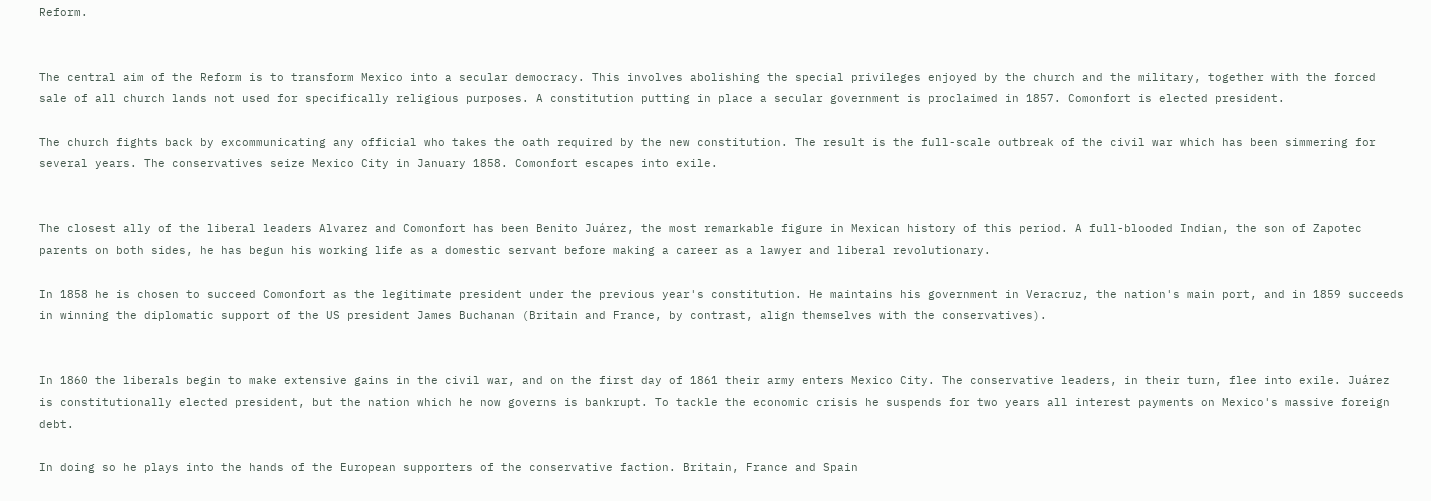Reform.


The central aim of the Reform is to transform Mexico into a secular democracy. This involves abolishing the special privileges enjoyed by the church and the military, together with the forced sale of all church lands not used for specifically religious purposes. A constitution putting in place a secular government is proclaimed in 1857. Comonfort is elected president.

The church fights back by excommunicating any official who takes the oath required by the new constitution. The result is the full-scale outbreak of the civil war which has been simmering for several years. The conservatives seize Mexico City in January 1858. Comonfort escapes into exile.


The closest ally of the liberal leaders Alvarez and Comonfort has been Benito Juárez, the most remarkable figure in Mexican history of this period. A full-blooded Indian, the son of Zapotec parents on both sides, he has begun his working life as a domestic servant before making a career as a lawyer and liberal revolutionary.

In 1858 he is chosen to succeed Comonfort as the legitimate president under the previous year's constitution. He maintains his government in Veracruz, the nation's main port, and in 1859 succeeds in winning the diplomatic support of the US president James Buchanan (Britain and France, by contrast, align themselves with the conservatives).


In 1860 the liberals begin to make extensive gains in the civil war, and on the first day of 1861 their army enters Mexico City. The conservative leaders, in their turn, flee into exile. Juárez is constitutionally elected president, but the nation which he now governs is bankrupt. To tackle the economic crisis he suspends for two years all interest payments on Mexico's massive foreign debt.

In doing so he plays into the hands of the European supporters of the conservative faction. Britain, France and Spain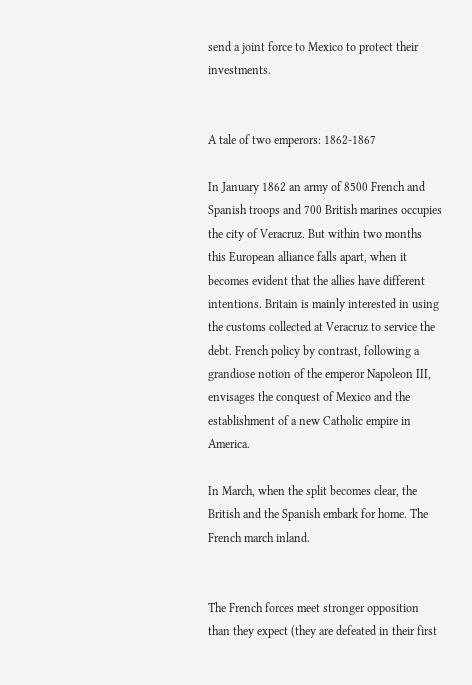send a joint force to Mexico to protect their investments.


A tale of two emperors: 1862-1867

In January 1862 an army of 8500 French and Spanish troops and 700 British marines occupies the city of Veracruz. But within two months this European alliance falls apart, when it becomes evident that the allies have different intentions. Britain is mainly interested in using the customs collected at Veracruz to service the debt. French policy by contrast, following a grandiose notion of the emperor Napoleon III, envisages the conquest of Mexico and the establishment of a new Catholic empire in America.

In March, when the split becomes clear, the British and the Spanish embark for home. The French march inland.


The French forces meet stronger opposition than they expect (they are defeated in their first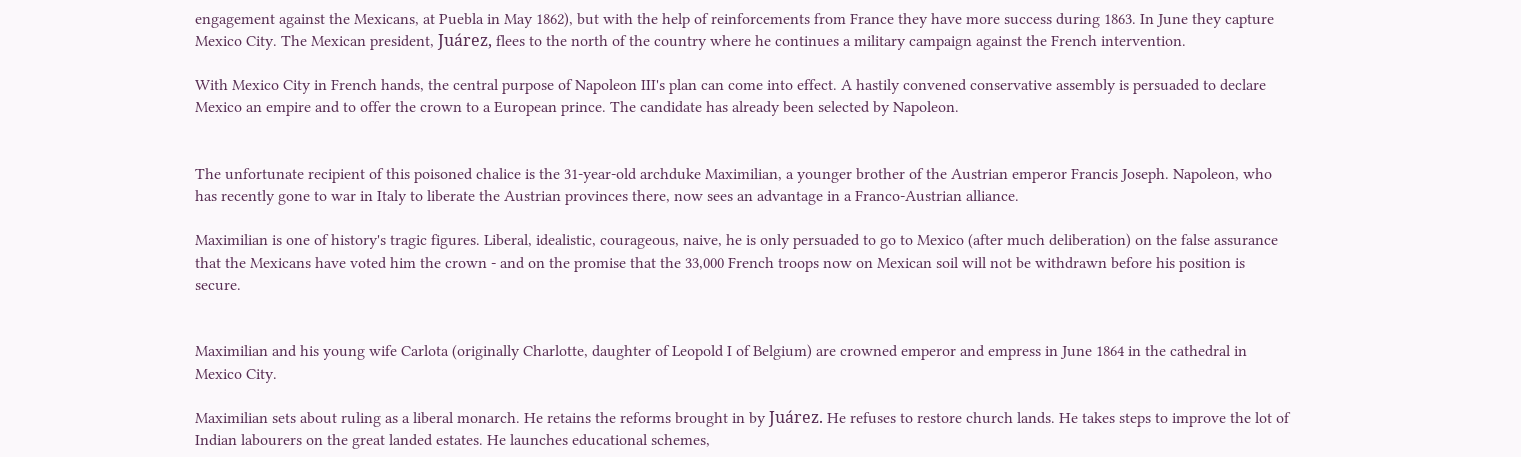engagement against the Mexicans, at Puebla in May 1862), but with the help of reinforcements from France they have more success during 1863. In June they capture Mexico City. The Mexican president, Juárez, flees to the north of the country where he continues a military campaign against the French intervention.

With Mexico City in French hands, the central purpose of Napoleon III's plan can come into effect. A hastily convened conservative assembly is persuaded to declare Mexico an empire and to offer the crown to a European prince. The candidate has already been selected by Napoleon.


The unfortunate recipient of this poisoned chalice is the 31-year-old archduke Maximilian, a younger brother of the Austrian emperor Francis Joseph. Napoleon, who has recently gone to war in Italy to liberate the Austrian provinces there, now sees an advantage in a Franco-Austrian alliance.

Maximilian is one of history's tragic figures. Liberal, idealistic, courageous, naive, he is only persuaded to go to Mexico (after much deliberation) on the false assurance that the Mexicans have voted him the crown - and on the promise that the 33,000 French troops now on Mexican soil will not be withdrawn before his position is secure.


Maximilian and his young wife Carlota (originally Charlotte, daughter of Leopold I of Belgium) are crowned emperor and empress in June 1864 in the cathedral in Mexico City.

Maximilian sets about ruling as a liberal monarch. He retains the reforms brought in by Juárez. He refuses to restore church lands. He takes steps to improve the lot of Indian labourers on the great landed estates. He launches educational schemes,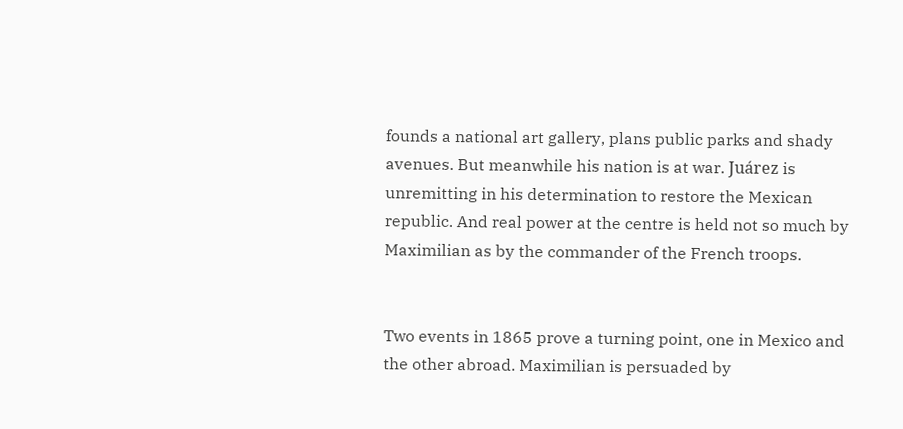founds a national art gallery, plans public parks and shady avenues. But meanwhile his nation is at war. Juárez is unremitting in his determination to restore the Mexican republic. And real power at the centre is held not so much by Maximilian as by the commander of the French troops.


Two events in 1865 prove a turning point, one in Mexico and the other abroad. Maximilian is persuaded by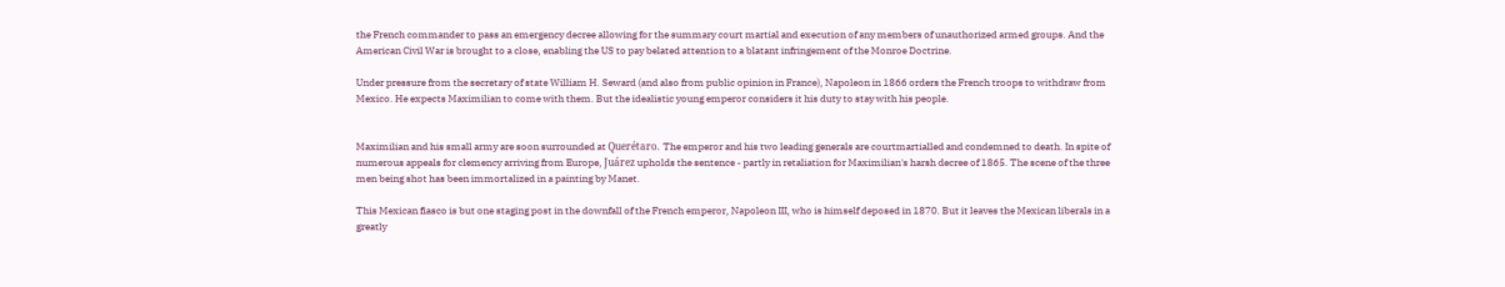the French commander to pass an emergency decree allowing for the summary court martial and execution of any members of unauthorized armed groups. And the American Civil War is brought to a close, enabling the US to pay belated attention to a blatant infringement of the Monroe Doctrine.

Under pressure from the secretary of state William H. Seward (and also from public opinion in France), Napoleon in 1866 orders the French troops to withdraw from Mexico. He expects Maximilian to come with them. But the idealistic young emperor considers it his duty to stay with his people.


Maximilian and his small army are soon surrounded at Querétaro. The emperor and his two leading generals are courtmartialled and condemned to death. In spite of numerous appeals for clemency arriving from Europe, Juárez upholds the sentence - partly in retaliation for Maximilian's harsh decree of 1865. The scene of the three men being shot has been immortalized in a painting by Manet.

This Mexican fiasco is but one staging post in the downfall of the French emperor, Napoleon III, who is himself deposed in 1870. But it leaves the Mexican liberals in a greatly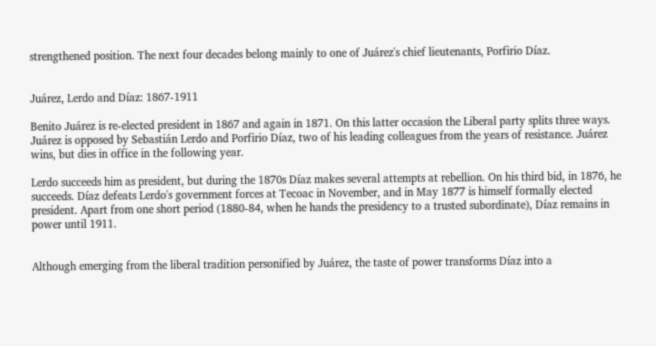strengthened position. The next four decades belong mainly to one of Juárez's chief lieutenants, Porfirio Díaz.


Juárez, Lerdo and Díaz: 1867-1911

Benito Juárez is re-elected president in 1867 and again in 1871. On this latter occasion the Liberal party splits three ways. Juárez is opposed by Sebastián Lerdo and Porfirio Díaz, two of his leading colleagues from the years of resistance. Juárez wins, but dies in office in the following year.

Lerdo succeeds him as president, but during the 1870s Díaz makes several attempts at rebellion. On his third bid, in 1876, he succeeds. Díaz defeats Lerdo's government forces at Tecoac in November, and in May 1877 is himself formally elected president. Apart from one short period (1880-84, when he hands the presidency to a trusted subordinate), Díaz remains in power until 1911.


Although emerging from the liberal tradition personified by Juárez, the taste of power transforms Díaz into a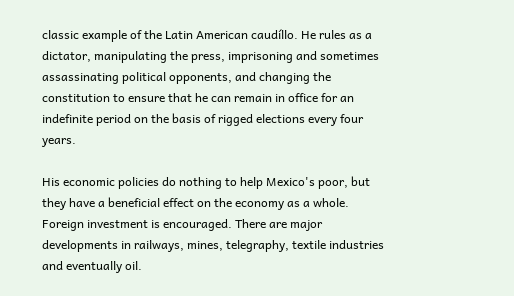classic example of the Latin American caudíllo. He rules as a dictator, manipulating the press, imprisoning and sometimes assassinating political opponents, and changing the constitution to ensure that he can remain in office for an indefinite period on the basis of rigged elections every four years.

His economic policies do nothing to help Mexico's poor, but they have a beneficial effect on the economy as a whole. Foreign investment is encouraged. There are major developments in railways, mines, telegraphy, textile industries and eventually oil.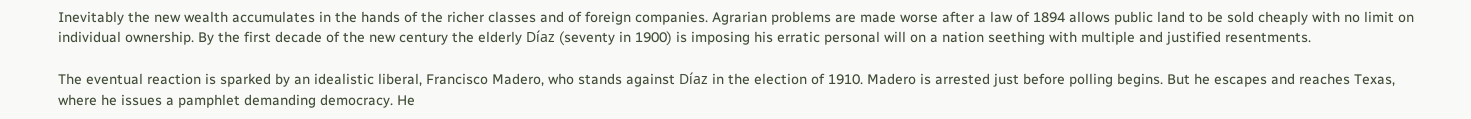Inevitably the new wealth accumulates in the hands of the richer classes and of foreign companies. Agrarian problems are made worse after a law of 1894 allows public land to be sold cheaply with no limit on individual ownership. By the first decade of the new century the elderly Díaz (seventy in 1900) is imposing his erratic personal will on a nation seething with multiple and justified resentments.

The eventual reaction is sparked by an idealistic liberal, Francisco Madero, who stands against Díaz in the election of 1910. Madero is arrested just before polling begins. But he escapes and reaches Texas, where he issues a pamphlet demanding democracy. He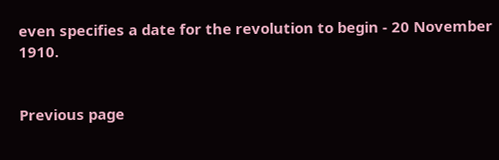even specifies a date for the revolution to begin - 20 November 1910.


Previous page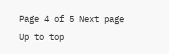Page 4 of 5 Next page
Up to top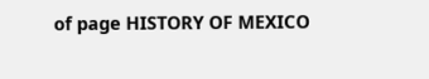of page HISTORY OF MEXICO